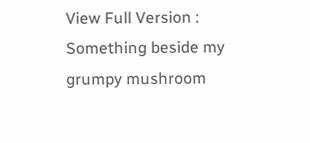View Full Version : Something beside my grumpy mushroom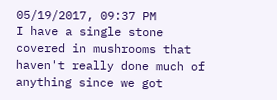05/19/2017, 09:37 PM
I have a single stone covered in mushrooms that haven't really done much of anything since we got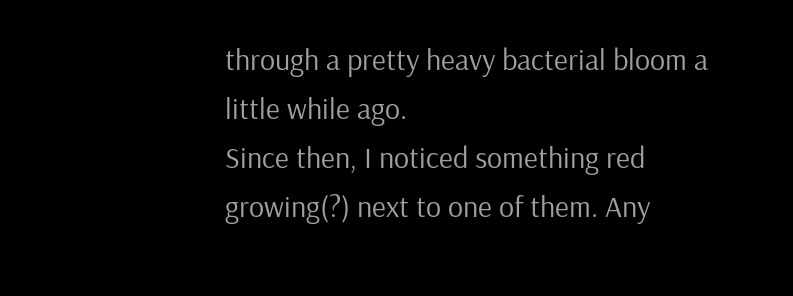through a pretty heavy bacterial bloom a little while ago.
Since then, I noticed something red growing(?) next to one of them. Any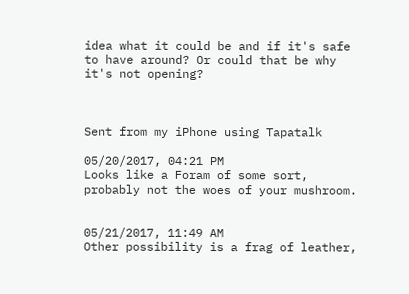idea what it could be and if it's safe to have around? Or could that be why it's not opening?



Sent from my iPhone using Tapatalk

05/20/2017, 04:21 PM
Looks like a Foram of some sort, probably not the woes of your mushroom.


05/21/2017, 11:49 AM
Other possibility is a frag of leather,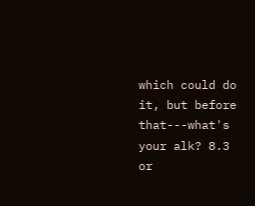which could do it, but before that---what's your alk? 8.3 or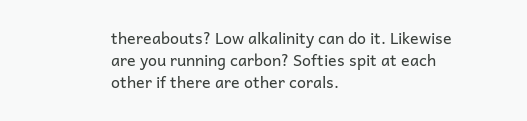thereabouts? Low alkalinity can do it. Likewise are you running carbon? Softies spit at each other if there are other corals.